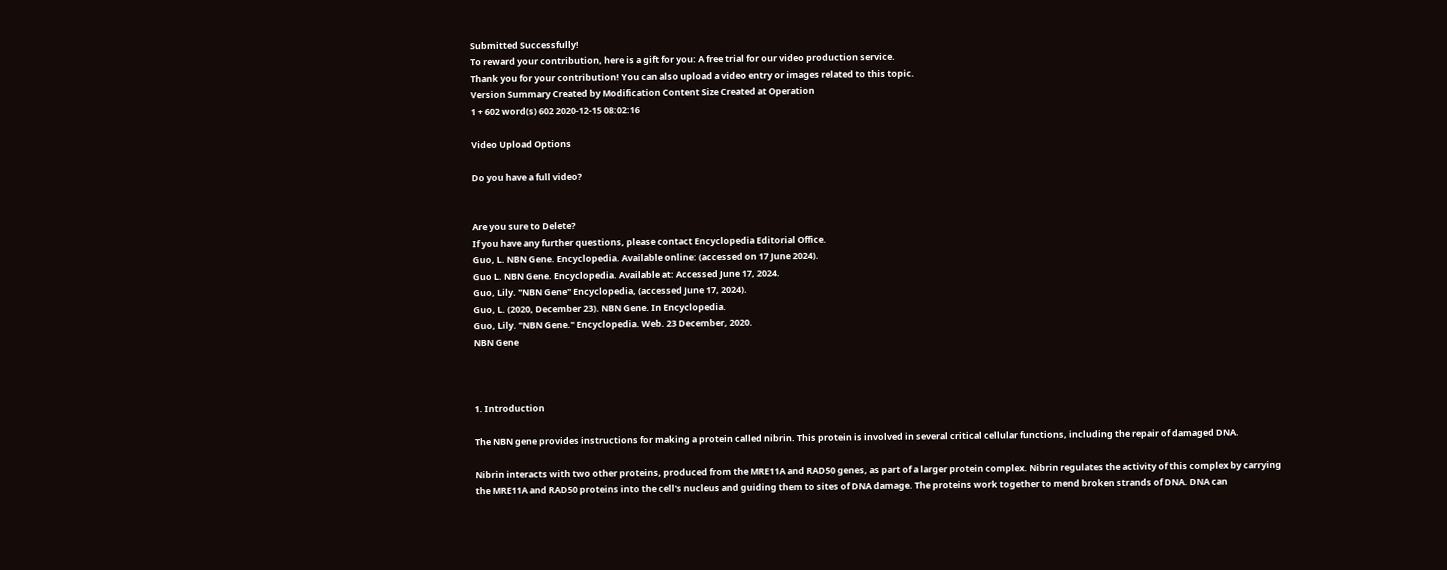Submitted Successfully!
To reward your contribution, here is a gift for you: A free trial for our video production service.
Thank you for your contribution! You can also upload a video entry or images related to this topic.
Version Summary Created by Modification Content Size Created at Operation
1 + 602 word(s) 602 2020-12-15 08:02:16

Video Upload Options

Do you have a full video?


Are you sure to Delete?
If you have any further questions, please contact Encyclopedia Editorial Office.
Guo, L. NBN Gene. Encyclopedia. Available online: (accessed on 17 June 2024).
Guo L. NBN Gene. Encyclopedia. Available at: Accessed June 17, 2024.
Guo, Lily. "NBN Gene" Encyclopedia, (accessed June 17, 2024).
Guo, L. (2020, December 23). NBN Gene. In Encyclopedia.
Guo, Lily. "NBN Gene." Encyclopedia. Web. 23 December, 2020.
NBN Gene



1. Introduction

The NBN gene provides instructions for making a protein called nibrin. This protein is involved in several critical cellular functions, including the repair of damaged DNA.

Nibrin interacts with two other proteins, produced from the MRE11A and RAD50 genes, as part of a larger protein complex. Nibrin regulates the activity of this complex by carrying the MRE11A and RAD50 proteins into the cell's nucleus and guiding them to sites of DNA damage. The proteins work together to mend broken strands of DNA. DNA can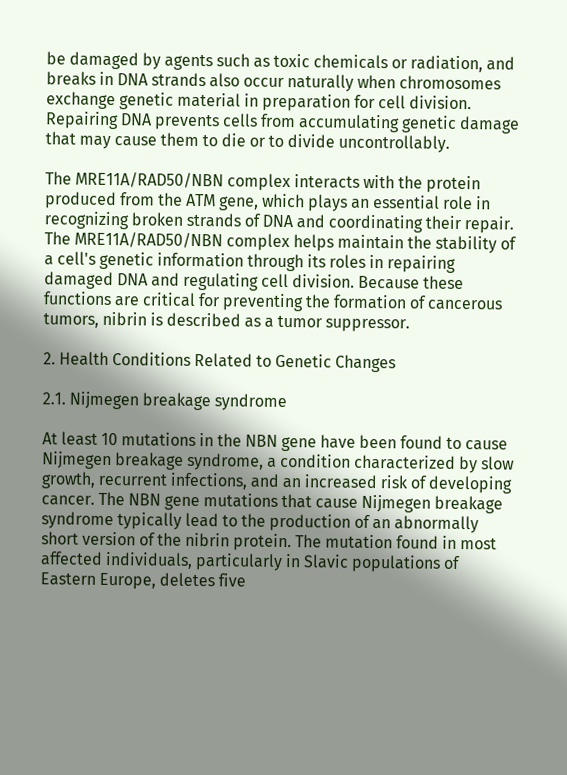be damaged by agents such as toxic chemicals or radiation, and breaks in DNA strands also occur naturally when chromosomes exchange genetic material in preparation for cell division. Repairing DNA prevents cells from accumulating genetic damage that may cause them to die or to divide uncontrollably.

The MRE11A/RAD50/NBN complex interacts with the protein produced from the ATM gene, which plays an essential role in recognizing broken strands of DNA and coordinating their repair. The MRE11A/RAD50/NBN complex helps maintain the stability of a cell's genetic information through its roles in repairing damaged DNA and regulating cell division. Because these functions are critical for preventing the formation of cancerous tumors, nibrin is described as a tumor suppressor.

2. Health Conditions Related to Genetic Changes

2.1. Nijmegen breakage syndrome

At least 10 mutations in the NBN gene have been found to cause Nijmegen breakage syndrome, a condition characterized by slow growth, recurrent infections, and an increased risk of developing cancer. The NBN gene mutations that cause Nijmegen breakage syndrome typically lead to the production of an abnormally short version of the nibrin protein. The mutation found in most affected individuals, particularly in Slavic populations of Eastern Europe, deletes five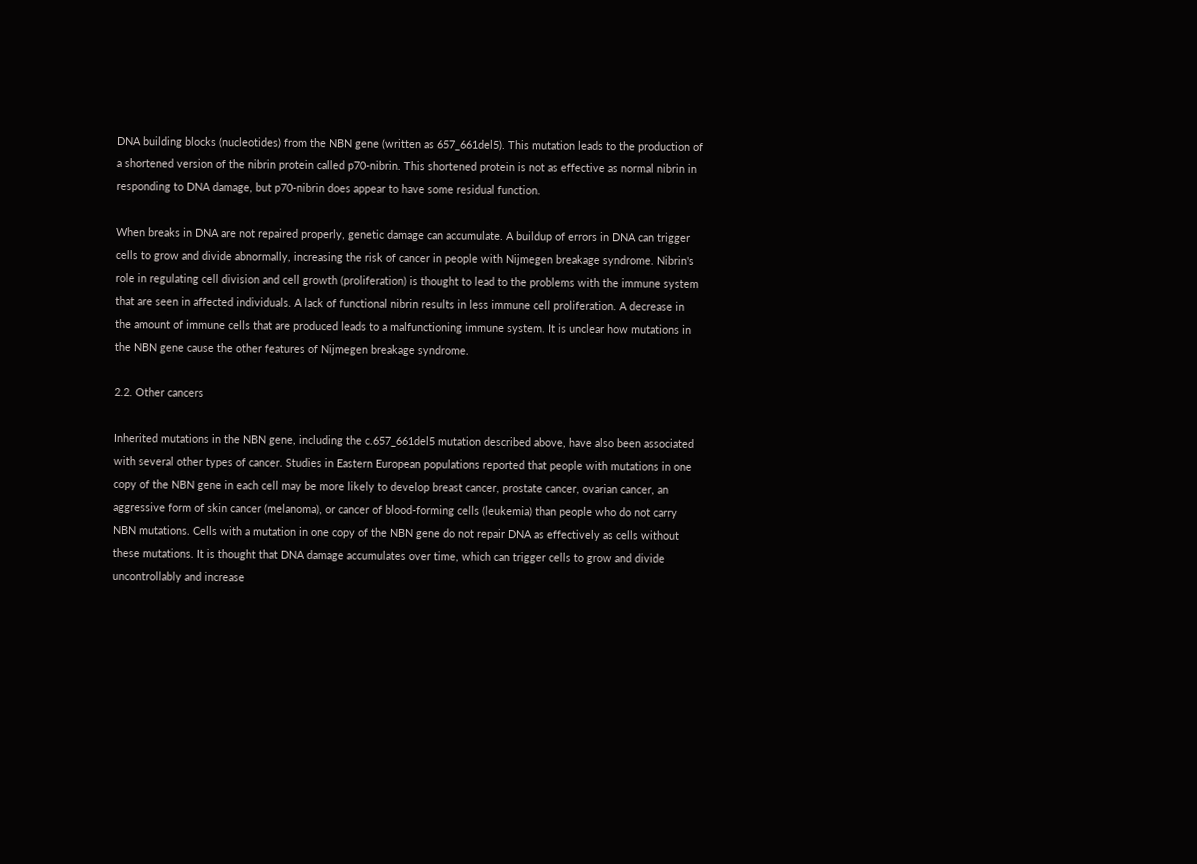DNA building blocks (nucleotides) from the NBN gene (written as 657_661del5). This mutation leads to the production of a shortened version of the nibrin protein called p70-nibrin. This shortened protein is not as effective as normal nibrin in responding to DNA damage, but p70-nibrin does appear to have some residual function.

When breaks in DNA are not repaired properly, genetic damage can accumulate. A buildup of errors in DNA can trigger cells to grow and divide abnormally, increasing the risk of cancer in people with Nijmegen breakage syndrome. Nibrin's role in regulating cell division and cell growth (proliferation) is thought to lead to the problems with the immune system that are seen in affected individuals. A lack of functional nibrin results in less immune cell proliferation. A decrease in the amount of immune cells that are produced leads to a malfunctioning immune system. It is unclear how mutations in the NBN gene cause the other features of Nijmegen breakage syndrome.

2.2. Other cancers

Inherited mutations in the NBN gene, including the c.657_661del5 mutation described above, have also been associated with several other types of cancer. Studies in Eastern European populations reported that people with mutations in one copy of the NBN gene in each cell may be more likely to develop breast cancer, prostate cancer, ovarian cancer, an aggressive form of skin cancer (melanoma), or cancer of blood-forming cells (leukemia) than people who do not carry NBN mutations. Cells with a mutation in one copy of the NBN gene do not repair DNA as effectively as cells without these mutations. It is thought that DNA damage accumulates over time, which can trigger cells to grow and divide uncontrollably and increase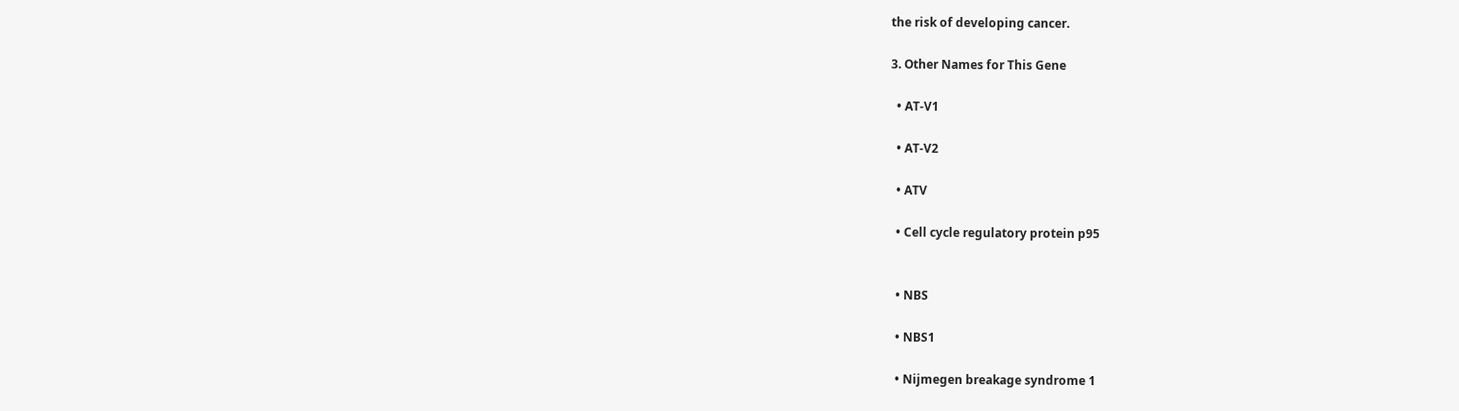the risk of developing cancer.

3. Other Names for This Gene

  • AT-V1

  • AT-V2

  • ATV

  • Cell cycle regulatory protein p95


  • NBS

  • NBS1

  • Nijmegen breakage syndrome 1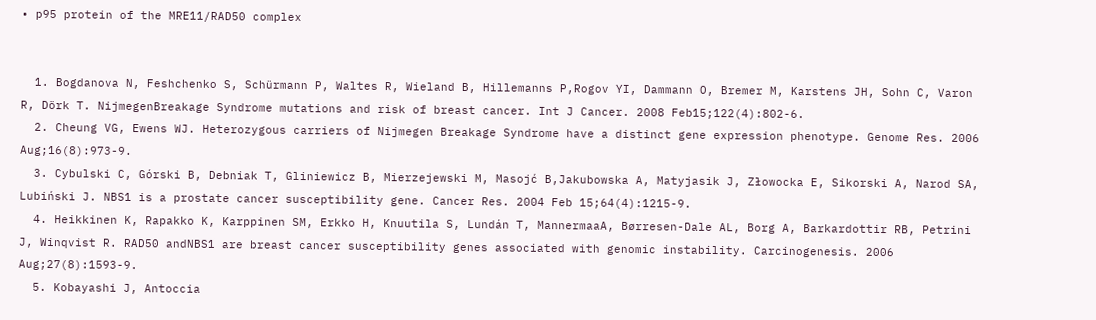• p95 protein of the MRE11/RAD50 complex


  1. Bogdanova N, Feshchenko S, Schürmann P, Waltes R, Wieland B, Hillemanns P,Rogov YI, Dammann O, Bremer M, Karstens JH, Sohn C, Varon R, Dörk T. NijmegenBreakage Syndrome mutations and risk of breast cancer. Int J Cancer. 2008 Feb15;122(4):802-6.
  2. Cheung VG, Ewens WJ. Heterozygous carriers of Nijmegen Breakage Syndrome have a distinct gene expression phenotype. Genome Res. 2006 Aug;16(8):973-9.
  3. Cybulski C, Górski B, Debniak T, Gliniewicz B, Mierzejewski M, Masojć B,Jakubowska A, Matyjasik J, Złowocka E, Sikorski A, Narod SA, Lubiński J. NBS1 is a prostate cancer susceptibility gene. Cancer Res. 2004 Feb 15;64(4):1215-9.
  4. Heikkinen K, Rapakko K, Karppinen SM, Erkko H, Knuutila S, Lundán T, MannermaaA, Børresen-Dale AL, Borg A, Barkardottir RB, Petrini J, Winqvist R. RAD50 andNBS1 are breast cancer susceptibility genes associated with genomic instability. Carcinogenesis. 2006 Aug;27(8):1593-9.
  5. Kobayashi J, Antoccia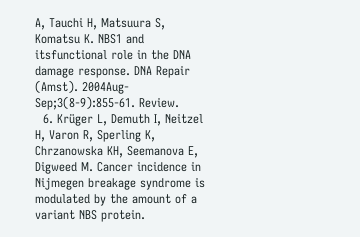A, Tauchi H, Matsuura S, Komatsu K. NBS1 and itsfunctional role in the DNA damage response. DNA Repair (Amst). 2004Aug-Sep;3(8-9):855-61. Review.
  6. Krüger L, Demuth I, Neitzel H, Varon R, Sperling K, Chrzanowska KH, Seemanova E, Digweed M. Cancer incidence in Nijmegen breakage syndrome is modulated by the amount of a variant NBS protein.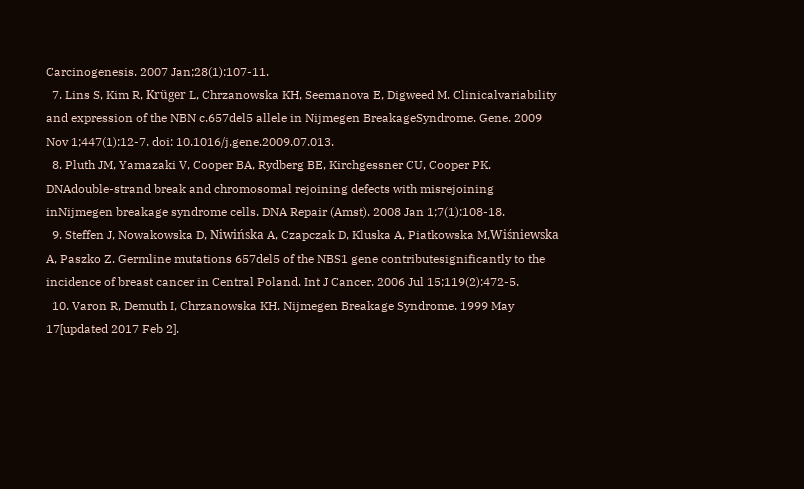Carcinogenesis. 2007 Jan;28(1):107-11.
  7. Lins S, Kim R, Krüger L, Chrzanowska KH, Seemanova E, Digweed M. Clinicalvariability and expression of the NBN c.657del5 allele in Nijmegen BreakageSyndrome. Gene. 2009 Nov 1;447(1):12-7. doi: 10.1016/j.gene.2009.07.013.
  8. Pluth JM, Yamazaki V, Cooper BA, Rydberg BE, Kirchgessner CU, Cooper PK. DNAdouble-strand break and chromosomal rejoining defects with misrejoining inNijmegen breakage syndrome cells. DNA Repair (Amst). 2008 Jan 1;7(1):108-18.
  9. Steffen J, Nowakowska D, Niwińska A, Czapczak D, Kluska A, Piatkowska M,Wiśniewska A, Paszko Z. Germline mutations 657del5 of the NBS1 gene contributesignificantly to the incidence of breast cancer in Central Poland. Int J Cancer. 2006 Jul 15;119(2):472-5.
  10. Varon R, Demuth I, Chrzanowska KH. Nijmegen Breakage Syndrome. 1999 May 17[updated 2017 Feb 2].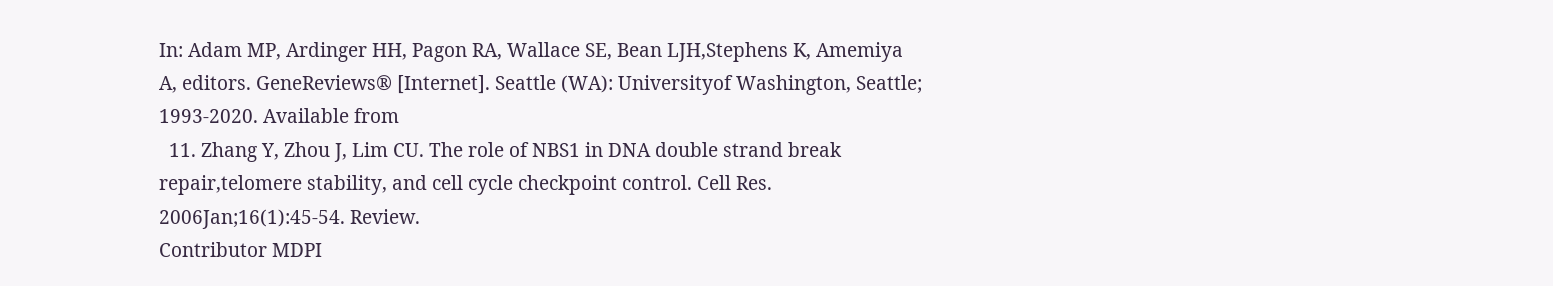In: Adam MP, Ardinger HH, Pagon RA, Wallace SE, Bean LJH,Stephens K, Amemiya A, editors. GeneReviews® [Internet]. Seattle (WA): Universityof Washington, Seattle; 1993-2020. Available from
  11. Zhang Y, Zhou J, Lim CU. The role of NBS1 in DNA double strand break repair,telomere stability, and cell cycle checkpoint control. Cell Res. 2006Jan;16(1):45-54. Review.
Contributor MDPI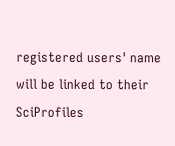registered users' name will be linked to their SciProfiles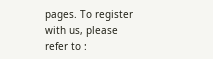pages. To register with us, please refer to :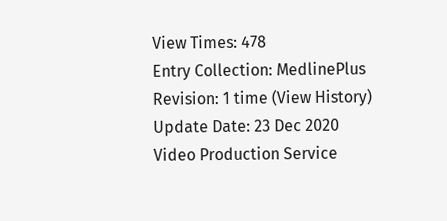View Times: 478
Entry Collection: MedlinePlus
Revision: 1 time (View History)
Update Date: 23 Dec 2020
Video Production Service